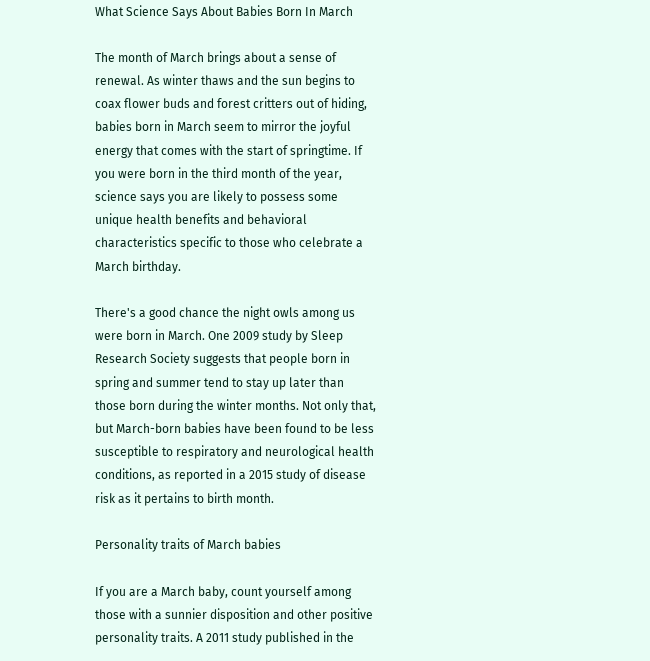What Science Says About Babies Born In March

The month of March brings about a sense of renewal. As winter thaws and the sun begins to coax flower buds and forest critters out of hiding, babies born in March seem to mirror the joyful energy that comes with the start of springtime. If you were born in the third month of the year, science says you are likely to possess some unique health benefits and behavioral characteristics specific to those who celebrate a March birthday.

There's a good chance the night owls among us were born in March. One 2009 study by Sleep Research Society suggests that people born in spring and summer tend to stay up later than those born during the winter months. Not only that, but March-born babies have been found to be less susceptible to respiratory and neurological health conditions, as reported in a 2015 study of disease risk as it pertains to birth month.

Personality traits of March babies

If you are a March baby, count yourself among those with a sunnier disposition and other positive personality traits. A 2011 study published in the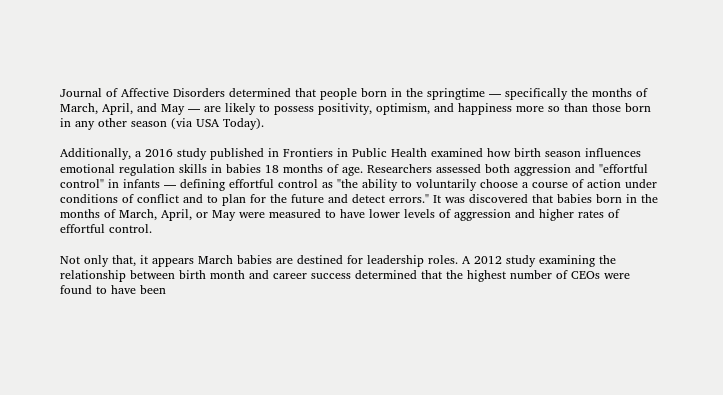Journal of Affective Disorders determined that people born in the springtime — specifically the months of March, April, and May — are likely to possess positivity, optimism, and happiness more so than those born in any other season (via USA Today).

Additionally, a 2016 study published in Frontiers in Public Health examined how birth season influences emotional regulation skills in babies 18 months of age. Researchers assessed both aggression and "effortful control" in infants — defining effortful control as "the ability to voluntarily choose a course of action under conditions of conflict and to plan for the future and detect errors." It was discovered that babies born in the months of March, April, or May were measured to have lower levels of aggression and higher rates of effortful control.

Not only that, it appears March babies are destined for leadership roles. A 2012 study examining the relationship between birth month and career success determined that the highest number of CEOs were found to have been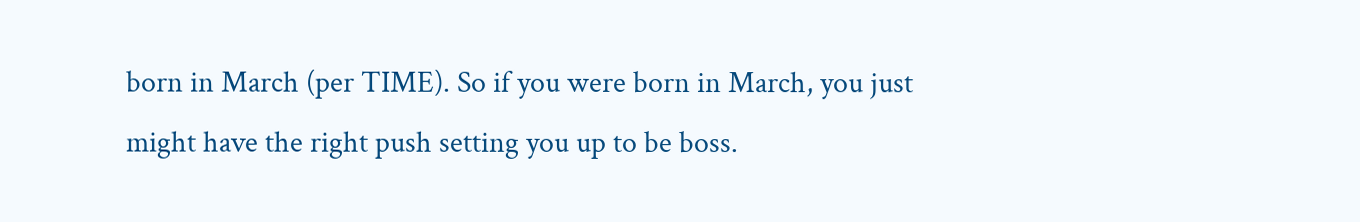born in March (per TIME). So if you were born in March, you just might have the right push setting you up to be boss.